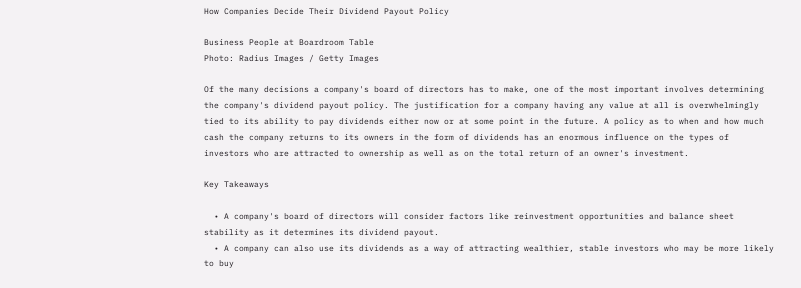How Companies Decide Their Dividend Payout Policy

Business People at Boardroom Table
Photo: Radius Images / Getty Images

Of the many decisions a company's board of directors has to make, one of the most important involves determining the company's dividend payout policy. The justification for a company having any value at all is overwhelmingly tied to its ability to pay dividends either now or at some point in the future. A policy as to when and how much cash the company returns to its owners in the form of dividends has an enormous influence on the types of investors who are attracted to ownership as well as on the total return of an owner's investment.

Key Takeaways

  • A company's board of directors will consider factors like reinvestment opportunities and balance sheet stability as it determines its dividend payout.
  • A company can also use its dividends as a way of attracting wealthier, stable investors who may be more likely to buy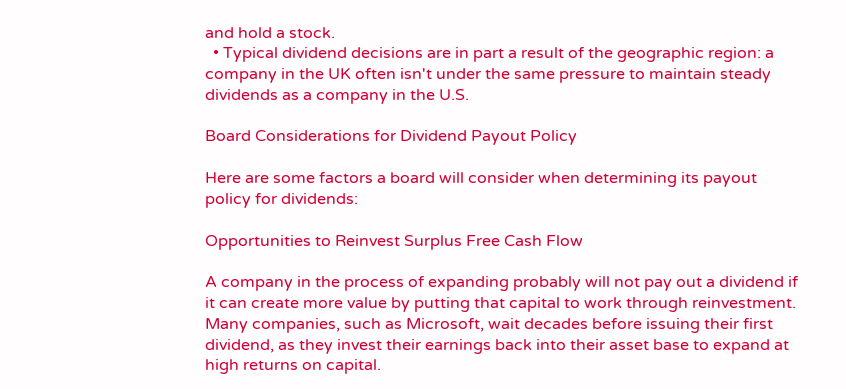and hold a stock.
  • Typical dividend decisions are in part a result of the geographic region: a company in the UK often isn't under the same pressure to maintain steady dividends as a company in the U.S.

Board Considerations for Dividend Payout Policy

Here are some factors a board will consider when determining its payout policy for dividends:

Opportunities to Reinvest Surplus Free Cash Flow

A company in the process of expanding probably will not pay out a dividend if it can create more value by putting that capital to work through reinvestment. Many companies, such as Microsoft, wait decades before issuing their first dividend, as they invest their earnings back into their asset base to expand at high returns on capital.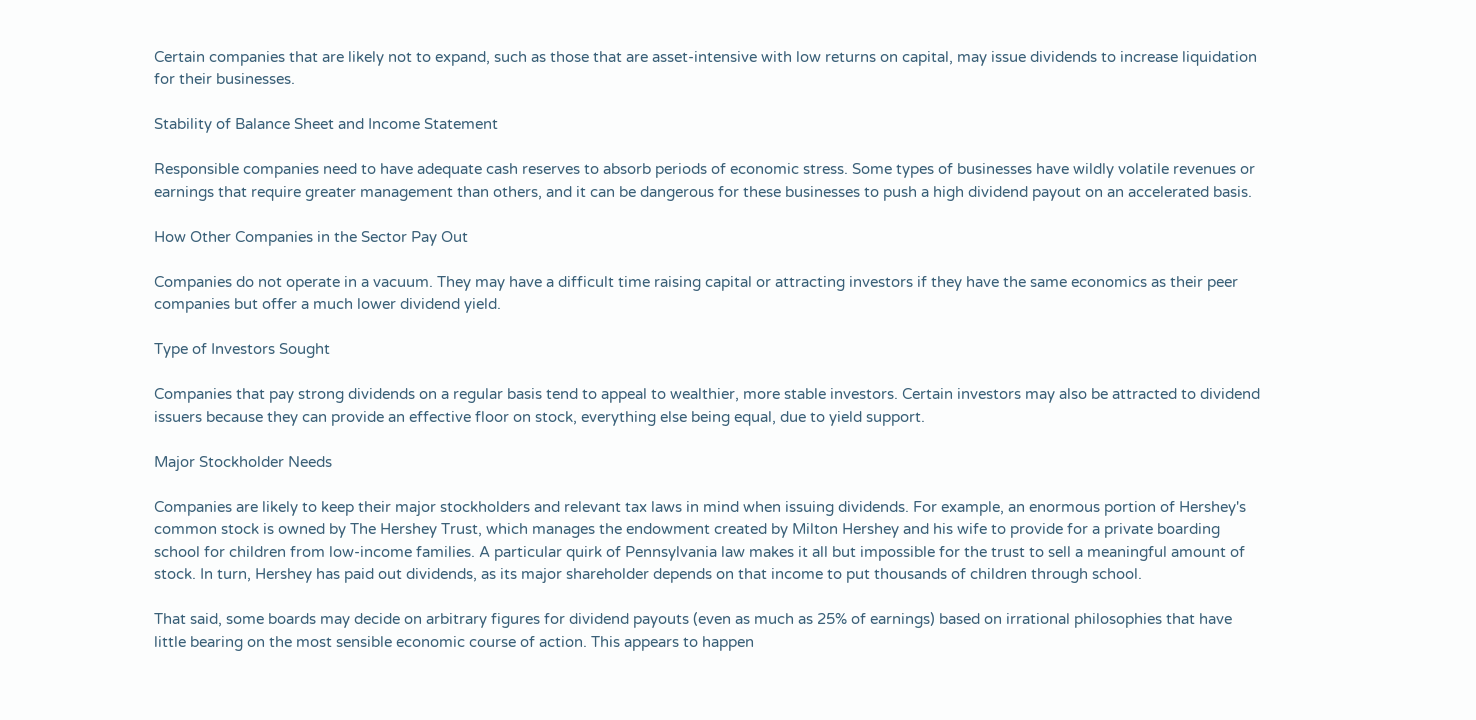Certain companies that are likely not to expand, such as those that are asset-intensive with low returns on capital, may issue dividends to increase liquidation for their businesses.

Stability of Balance Sheet and Income Statement

Responsible companies need to have adequate cash reserves to absorb periods of economic stress. Some types of businesses have wildly volatile revenues or earnings that require greater management than others, and it can be dangerous for these businesses to push a high dividend payout on an accelerated basis.

How Other Companies in the Sector Pay Out

Companies do not operate in a vacuum. They may have a difficult time raising capital or attracting investors if they have the same economics as their peer companies but offer a much lower dividend yield.

Type of Investors Sought

Companies that pay strong dividends on a regular basis tend to appeal to wealthier, more stable investors. Certain investors may also be attracted to dividend issuers because they can provide an effective floor on stock, everything else being equal, due to yield support.

Major Stockholder Needs

Companies are likely to keep their major stockholders and relevant tax laws in mind when issuing dividends. For example, an enormous portion of Hershey's common stock is owned by The Hershey Trust, which manages the endowment created by Milton Hershey and his wife to provide for a private boarding school for children from low-income families. A particular quirk of Pennsylvania law makes it all but impossible for the trust to sell a meaningful amount of stock. In turn, Hershey has paid out dividends, as its major shareholder depends on that income to put thousands of children through school.

That said, some boards may decide on arbitrary figures for dividend payouts (even as much as 25% of earnings) based on irrational philosophies that have little bearing on the most sensible economic course of action. This appears to happen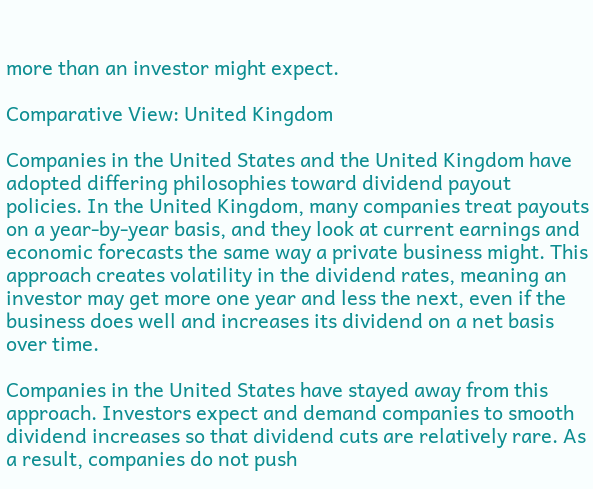more than an investor might expect.

Comparative View: United Kingdom

Companies in the United States and the United Kingdom have adopted differing philosophies toward dividend payout policies. In the United Kingdom, many companies treat payouts on a year-by-year basis, and they look at current earnings and economic forecasts the same way a private business might. This approach creates volatility in the dividend rates, meaning an investor may get more one year and less the next, even if the business does well and increases its dividend on a net basis over time.

Companies in the United States have stayed away from this approach. Investors expect and demand companies to smooth dividend increases so that dividend cuts are relatively rare. As a result, companies do not push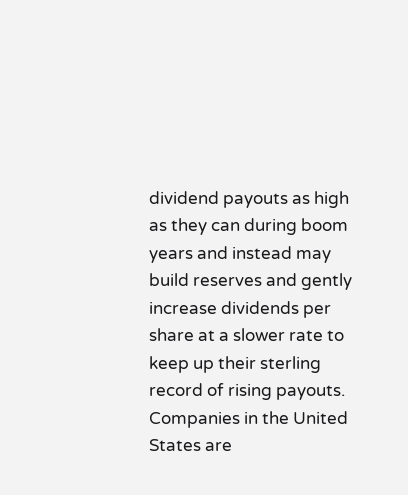dividend payouts as high as they can during boom years and instead may build reserves and gently increase dividends per share at a slower rate to keep up their sterling record of rising payouts. Companies in the United States are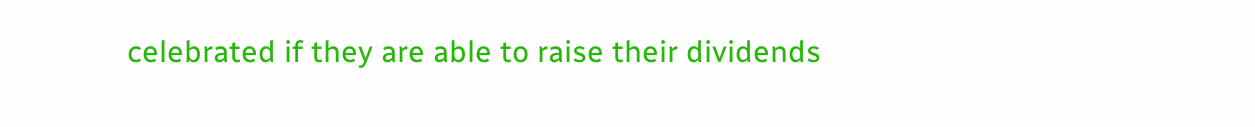celebrated if they are able to raise their dividends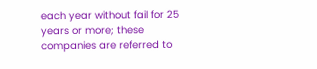each year without fail for 25 years or more; these companies are referred to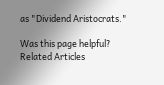as "Dividend Aristocrats."

Was this page helpful?
Related Articles